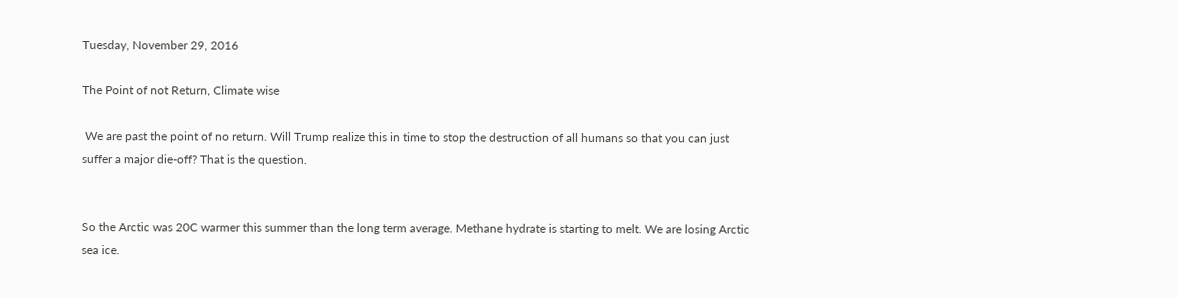Tuesday, November 29, 2016

The Point of not Return, Climate wise

 We are past the point of no return. Will Trump realize this in time to stop the destruction of all humans so that you can just suffer a major die-off? That is the question.


So the Arctic was 20C warmer this summer than the long term average. Methane hydrate is starting to melt. We are losing Arctic sea ice.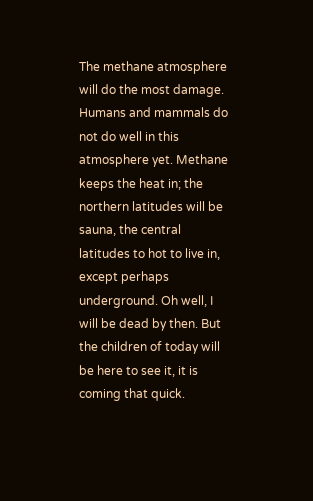The methane atmosphere will do the most damage. Humans and mammals do not do well in this atmosphere yet. Methane keeps the heat in; the northern latitudes will be sauna, the central latitudes to hot to live in, except perhaps underground. Oh well, I will be dead by then. But the children of today will be here to see it, it is coming that quick.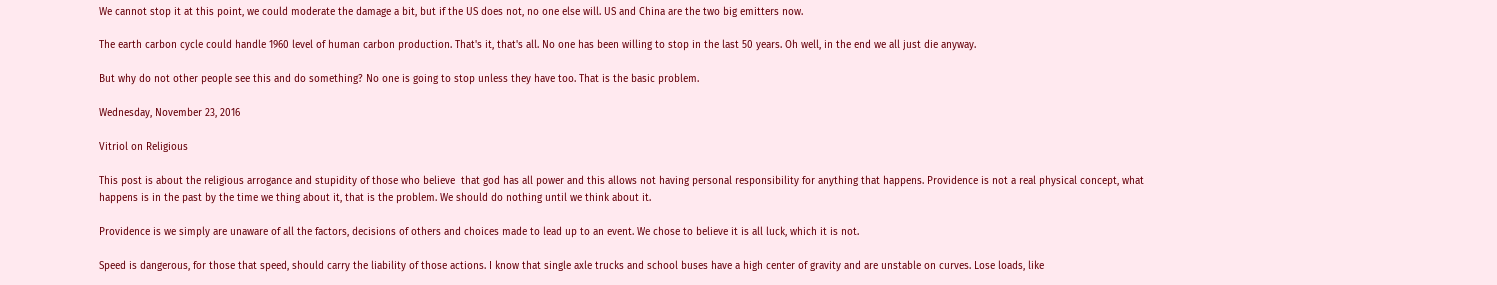We cannot stop it at this point, we could moderate the damage a bit, but if the US does not, no one else will. US and China are the two big emitters now.

The earth carbon cycle could handle 1960 level of human carbon production. That's it, that's all. No one has been willing to stop in the last 50 years. Oh well, in the end we all just die anyway.

But why do not other people see this and do something? No one is going to stop unless they have too. That is the basic problem.

Wednesday, November 23, 2016

Vitriol on Religious

This post is about the religious arrogance and stupidity of those who believe  that god has all power and this allows not having personal responsibility for anything that happens. Providence is not a real physical concept, what happens is in the past by the time we thing about it, that is the problem. We should do nothing until we think about it.

Providence is we simply are unaware of all the factors, decisions of others and choices made to lead up to an event. We chose to believe it is all luck, which it is not.

Speed is dangerous, for those that speed, should carry the liability of those actions. I know that single axle trucks and school buses have a high center of gravity and are unstable on curves. Lose loads, like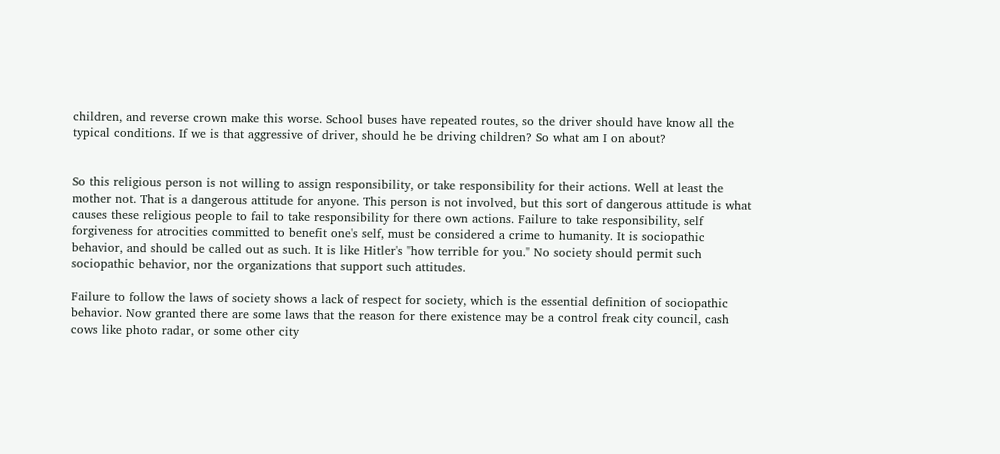children, and reverse crown make this worse. School buses have repeated routes, so the driver should have know all the typical conditions. If we is that aggressive of driver, should he be driving children? So what am I on about?


So this religious person is not willing to assign responsibility, or take responsibility for their actions. Well at least the mother not. That is a dangerous attitude for anyone. This person is not involved, but this sort of dangerous attitude is what causes these religious people to fail to take responsibility for there own actions. Failure to take responsibility, self forgiveness for atrocities committed to benefit one's self, must be considered a crime to humanity. It is sociopathic behavior, and should be called out as such. It is like Hitler's "how terrible for you." No society should permit such sociopathic behavior, nor the organizations that support such attitudes.

Failure to follow the laws of society shows a lack of respect for society, which is the essential definition of sociopathic behavior. Now granted there are some laws that the reason for there existence may be a control freak city council, cash cows like photo radar, or some other city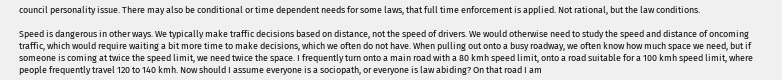council personality issue. There may also be conditional or time dependent needs for some laws, that full time enforcement is applied. Not rational, but the law conditions.

Speed is dangerous in other ways. We typically make traffic decisions based on distance, not the speed of drivers. We would otherwise need to study the speed and distance of oncoming traffic, which would require waiting a bit more time to make decisions, which we often do not have. When pulling out onto a busy roadway, we often know how much space we need, but if someone is coming at twice the speed limit, we need twice the space. I frequently turn onto a main road with a 80 kmh speed limit, onto a road suitable for a 100 kmh speed limit, where people frequently travel 120 to 140 kmh. Now should I assume everyone is a sociopath, or everyone is law abiding? On that road I am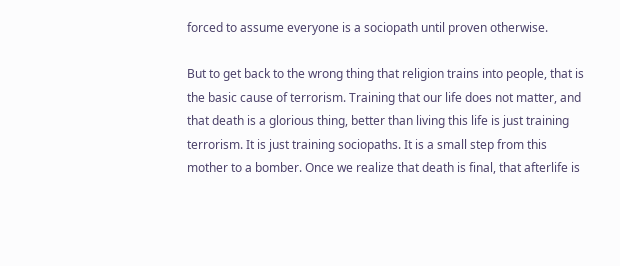forced to assume everyone is a sociopath until proven otherwise.

But to get back to the wrong thing that religion trains into people, that is the basic cause of terrorism. Training that our life does not matter, and that death is a glorious thing, better than living this life is just training terrorism. It is just training sociopaths. It is a small step from this mother to a bomber. Once we realize that death is final, that afterlife is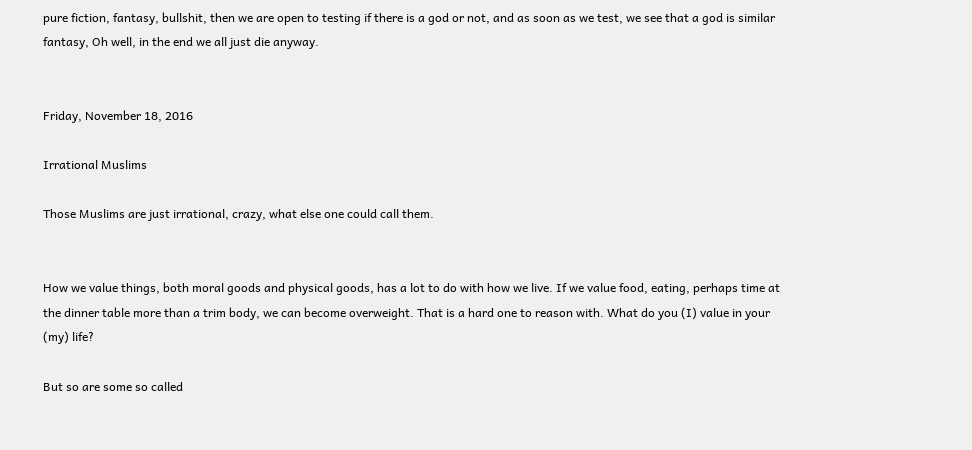pure fiction, fantasy, bullshit, then we are open to testing if there is a god or not, and as soon as we test, we see that a god is similar fantasy, Oh well, in the end we all just die anyway.


Friday, November 18, 2016

Irrational Muslims

Those Muslims are just irrational, crazy, what else one could call them.


How we value things, both moral goods and physical goods, has a lot to do with how we live. If we value food, eating, perhaps time at the dinner table more than a trim body, we can become overweight. That is a hard one to reason with. What do you (I) value in your (my) life?

But so are some so called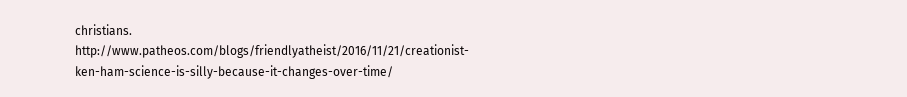christians. http://www.patheos.com/blogs/friendlyatheist/2016/11/21/creationist-ken-ham-science-is-silly-because-it-changes-over-time/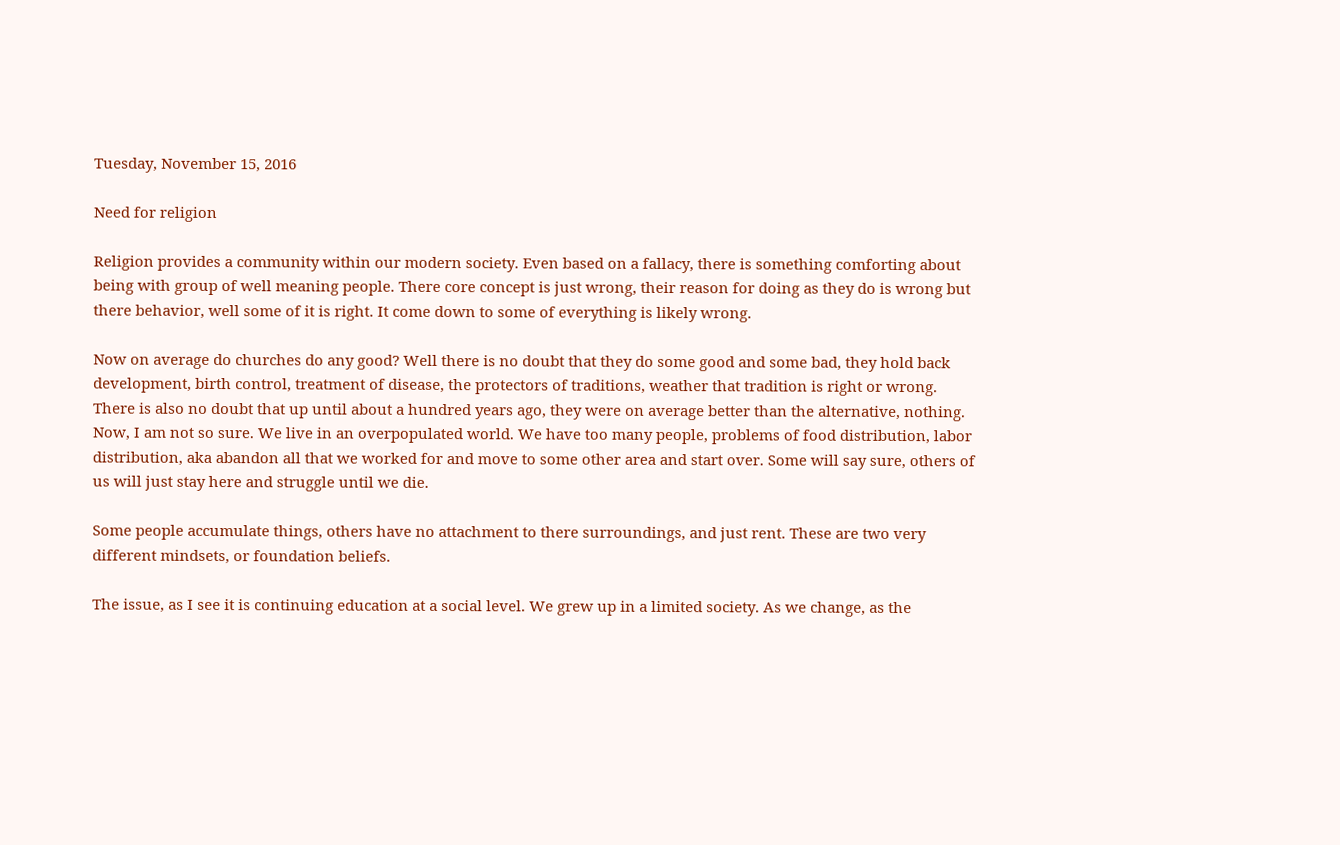Tuesday, November 15, 2016

Need for religion

Religion provides a community within our modern society. Even based on a fallacy, there is something comforting about being with group of well meaning people. There core concept is just wrong, their reason for doing as they do is wrong but there behavior, well some of it is right. It come down to some of everything is likely wrong.

Now on average do churches do any good? Well there is no doubt that they do some good and some bad, they hold back development, birth control, treatment of disease, the protectors of traditions, weather that tradition is right or wrong. There is also no doubt that up until about a hundred years ago, they were on average better than the alternative, nothing. Now, I am not so sure. We live in an overpopulated world. We have too many people, problems of food distribution, labor distribution, aka abandon all that we worked for and move to some other area and start over. Some will say sure, others of us will just stay here and struggle until we die.

Some people accumulate things, others have no attachment to there surroundings, and just rent. These are two very different mindsets, or foundation beliefs.

The issue, as I see it is continuing education at a social level. We grew up in a limited society. As we change, as the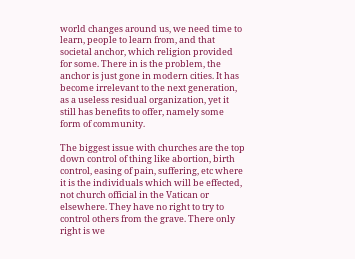world changes around us, we need time to learn, people to learn from, and that societal anchor, which religion provided for some. There in is the problem, the anchor is just gone in modern cities. It has become irrelevant to the next generation, as a useless residual organization, yet it still has benefits to offer, namely some form of community.

The biggest issue with churches are the top down control of thing like abortion, birth control, easing of pain, suffering, etc where it is the individuals which will be effected, not church official in the Vatican or elsewhere. They have no right to try to control others from the grave. There only right is we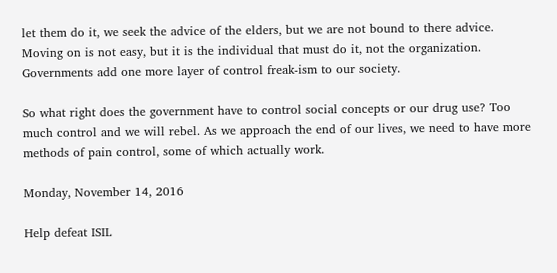let them do it, we seek the advice of the elders, but we are not bound to there advice. Moving on is not easy, but it is the individual that must do it, not the organization. Governments add one more layer of control freak-ism to our society.

So what right does the government have to control social concepts or our drug use? Too much control and we will rebel. As we approach the end of our lives, we need to have more methods of pain control, some of which actually work.

Monday, November 14, 2016

Help defeat ISIL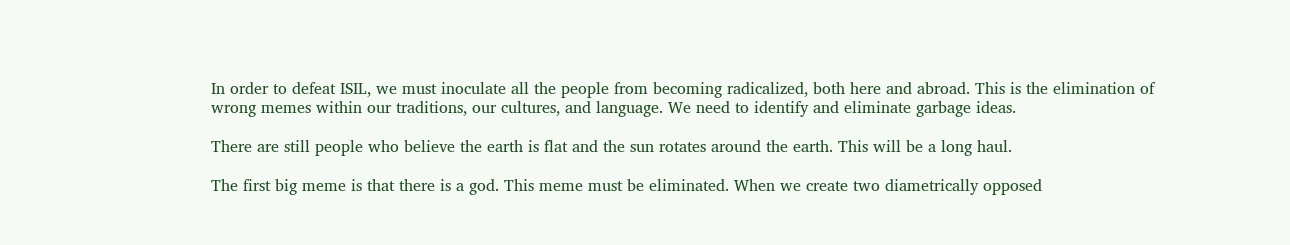In order to defeat ISIL, we must inoculate all the people from becoming radicalized, both here and abroad. This is the elimination of wrong memes within our traditions, our cultures, and language. We need to identify and eliminate garbage ideas.

There are still people who believe the earth is flat and the sun rotates around the earth. This will be a long haul.

The first big meme is that there is a god. This meme must be eliminated. When we create two diametrically opposed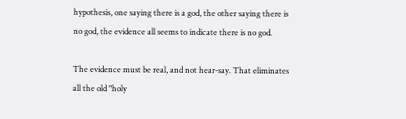hypothesis, one saying there is a god, the other saying there is no god, the evidence all seems to indicate there is no god.

The evidence must be real, and not hear-say. That eliminates all the old "holy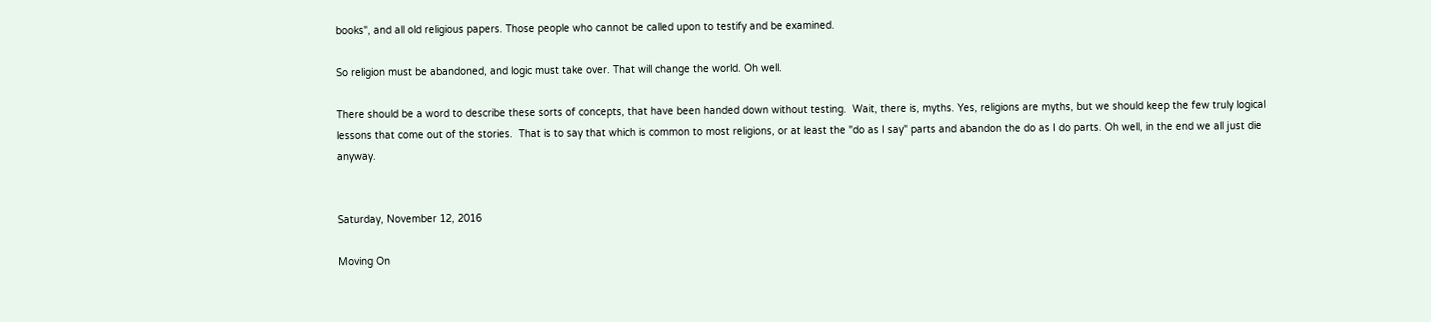books", and all old religious papers. Those people who cannot be called upon to testify and be examined.

So religion must be abandoned, and logic must take over. That will change the world. Oh well.

There should be a word to describe these sorts of concepts, that have been handed down without testing.  Wait, there is, myths. Yes, religions are myths, but we should keep the few truly logical lessons that come out of the stories.  That is to say that which is common to most religions, or at least the "do as I say" parts and abandon the do as I do parts. Oh well, in the end we all just die anyway.


Saturday, November 12, 2016

Moving On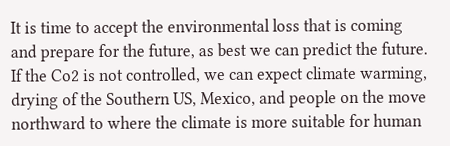It is time to accept the environmental loss that is coming and prepare for the future, as best we can predict the future. If the Co2 is not controlled, we can expect climate warming, drying of the Southern US, Mexico, and people on the move northward to where the climate is more suitable for human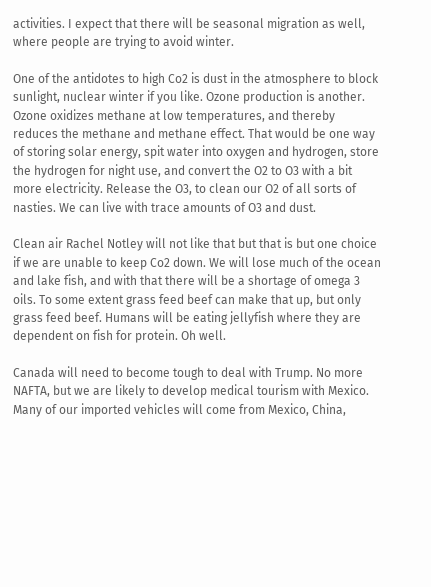activities. I expect that there will be seasonal migration as well, where people are trying to avoid winter.

One of the antidotes to high Co2 is dust in the atmosphere to block sunlight, nuclear winter if you like. Ozone production is another. Ozone oxidizes methane at low temperatures, and thereby reduces the methane and methane effect. That would be one way of storing solar energy, spit water into oxygen and hydrogen, store the hydrogen for night use, and convert the O2 to O3 with a bit more electricity. Release the O3, to clean our O2 of all sorts of nasties. We can live with trace amounts of O3 and dust.

Clean air Rachel Notley will not like that but that is but one choice if we are unable to keep Co2 down. We will lose much of the ocean and lake fish, and with that there will be a shortage of omega 3 oils. To some extent grass feed beef can make that up, but only grass feed beef. Humans will be eating jellyfish where they are dependent on fish for protein. Oh well.

Canada will need to become tough to deal with Trump. No more NAFTA, but we are likely to develop medical tourism with Mexico. Many of our imported vehicles will come from Mexico, China,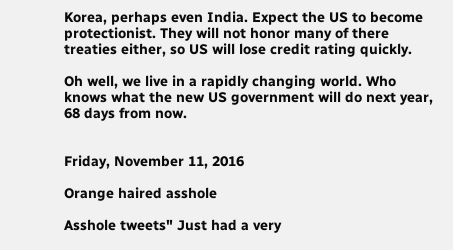Korea, perhaps even India. Expect the US to become protectionist. They will not honor many of there treaties either, so US will lose credit rating quickly.

Oh well, we live in a rapidly changing world. Who knows what the new US government will do next year, 68 days from now.


Friday, November 11, 2016

Orange haired asshole

Asshole tweets" Just had a very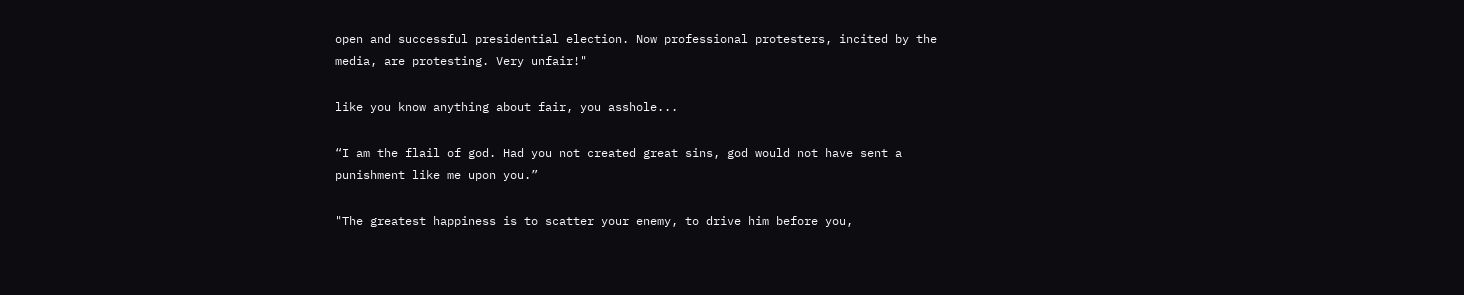open and successful presidential election. Now professional protesters, incited by the media, are protesting. Very unfair!"

like you know anything about fair, you asshole...

“I am the flail of god. Had you not created great sins, god would not have sent a punishment like me upon you.”

"The greatest happiness is to scatter your enemy, to drive him before you,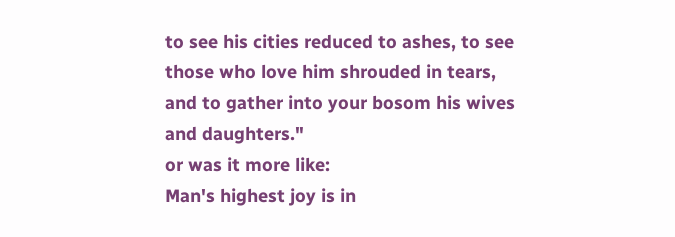to see his cities reduced to ashes, to see those who love him shrouded in tears,
and to gather into your bosom his wives and daughters."
or was it more like:
Man's highest joy is in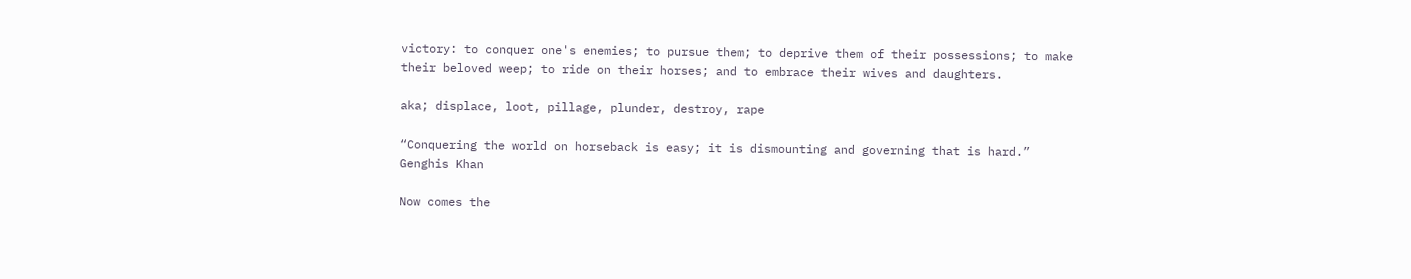victory: to conquer one's enemies; to pursue them; to deprive them of their possessions; to make their beloved weep; to ride on their horses; and to embrace their wives and daughters.

aka; displace, loot, pillage, plunder, destroy, rape

“Conquering the world on horseback is easy; it is dismounting and governing that is hard.”
Genghis Khan

Now comes the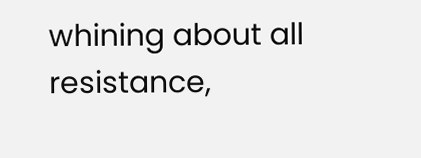whining about all resistance,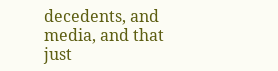decedents, and media, and that just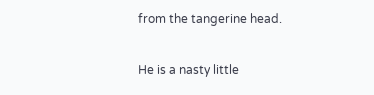from the tangerine head.

He is a nasty little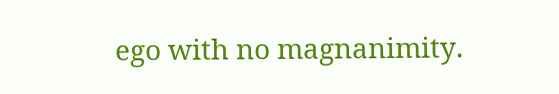ego with no magnanimity.